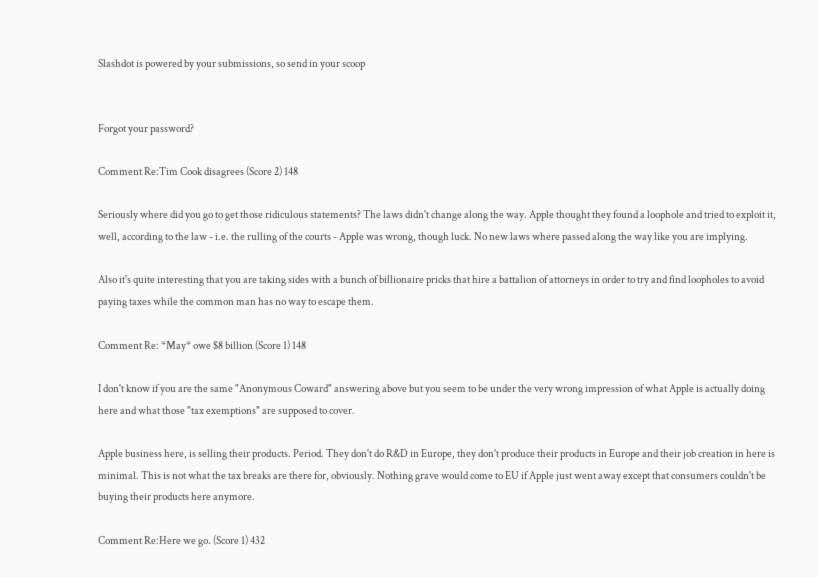Slashdot is powered by your submissions, so send in your scoop


Forgot your password?

Comment Re:Tim Cook disagrees (Score 2) 148

Seriously where did you go to get those ridiculous statements? The laws didn't change along the way. Apple thought they found a loophole and tried to exploit it, well, according to the law - i.e. the rulling of the courts - Apple was wrong, though luck. No new laws where passed along the way like you are implying.

Also it's quite interesting that you are taking sides with a bunch of billionaire pricks that hire a battalion of attorneys in order to try and find loopholes to avoid paying taxes while the common man has no way to escape them.

Comment Re: *May* owe $8 billion (Score 1) 148

I don't know if you are the same "Anonymous Coward" answering above but you seem to be under the very wrong impression of what Apple is actually doing here and what those "tax exemptions" are supposed to cover.

Apple business here, is selling their products. Period. They don't do R&D in Europe, they don't produce their products in Europe and their job creation in here is minimal. This is not what the tax breaks are there for, obviously. Nothing grave would come to EU if Apple just went away except that consumers couldn't be buying their products here anymore.

Comment Re:Here we go. (Score 1) 432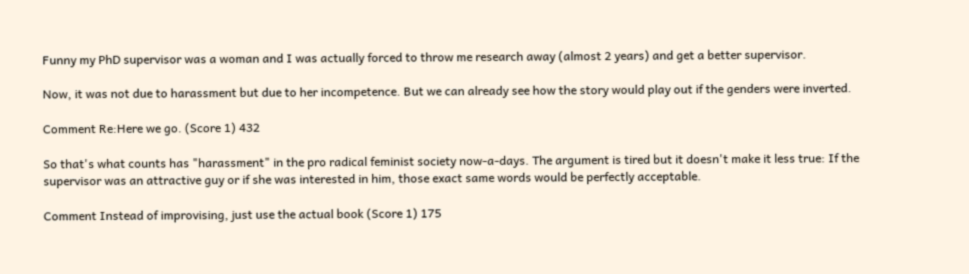Funny my PhD supervisor was a woman and I was actually forced to throw me research away (almost 2 years) and get a better supervisor.

Now, it was not due to harassment but due to her incompetence. But we can already see how the story would play out if the genders were inverted.

Comment Re:Here we go. (Score 1) 432

So that's what counts has "harassment" in the pro radical feminist society now-a-days. The argument is tired but it doesn't make it less true: If the supervisor was an attractive guy or if she was interested in him, those exact same words would be perfectly acceptable.

Comment Instead of improvising, just use the actual book (Score 1) 175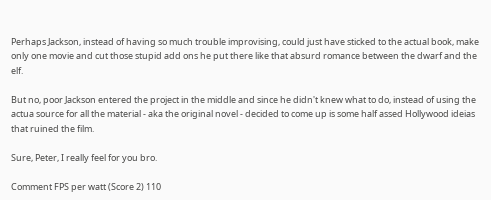Perhaps Jackson, instead of having so much trouble improvising, could just have sticked to the actual book, make only one movie and cut those stupid add ons he put there like that absurd romance between the dwarf and the elf.

But no, poor Jackson entered the project in the middle and since he didn't knew what to do, instead of using the actua source for all the material - aka the original novel - decided to come up is some half assed Hollywood ideias that ruined the film.

Sure, Peter, I really feel for you bro.

Comment FPS per watt (Score 2) 110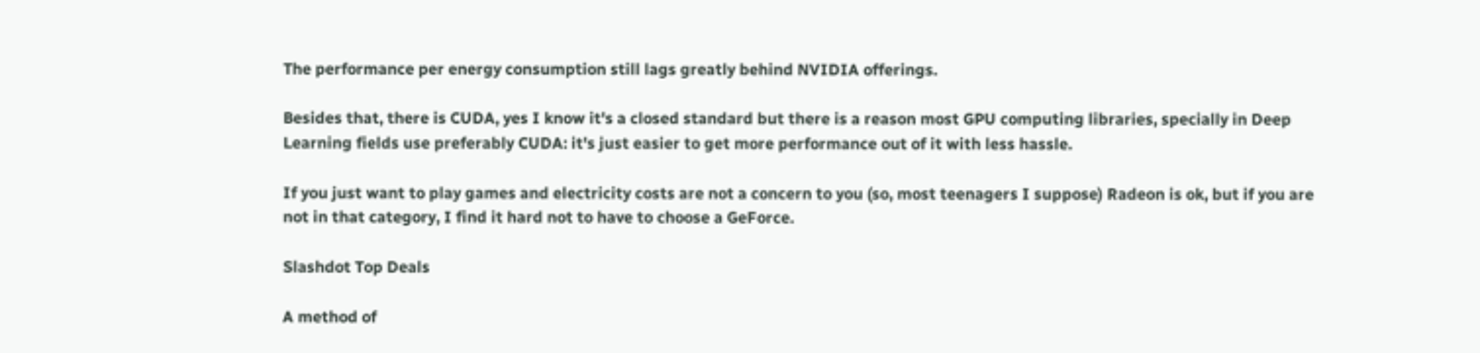The performance per energy consumption still lags greatly behind NVIDIA offerings.

Besides that, there is CUDA, yes I know it's a closed standard but there is a reason most GPU computing libraries, specially in Deep Learning fields use preferably CUDA: it's just easier to get more performance out of it with less hassle.

If you just want to play games and electricity costs are not a concern to you (so, most teenagers I suppose) Radeon is ok, but if you are not in that category, I find it hard not to have to choose a GeForce.

Slashdot Top Deals

A method of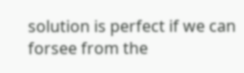solution is perfect if we can forsee from the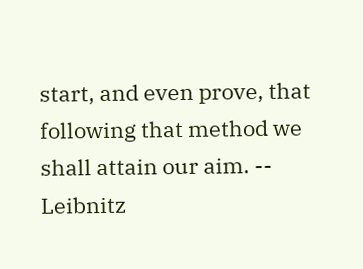start, and even prove, that following that method we shall attain our aim. -- Leibnitz